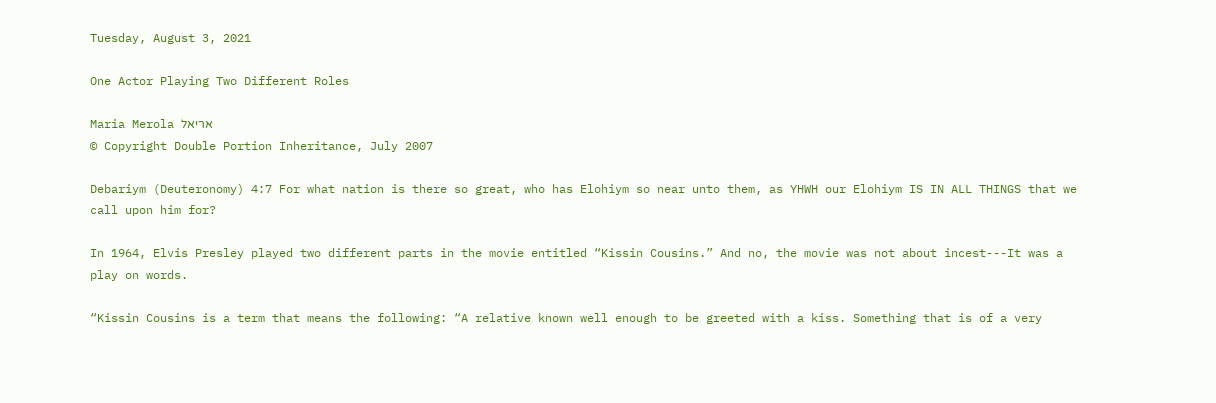Tuesday, August 3, 2021

One Actor Playing Two Different Roles

Maria Merola אריאל
© Copyright Double Portion Inheritance, July 2007

Debariym (Deuteronomy) 4:7 For what nation is there so great, who has Elohiym so near unto them, as YHWH our Elohiym IS IN ALL THINGS that we call upon him for?

In 1964, Elvis Presley played two different parts in the movie entitled “Kissin Cousins.” And no, the movie was not about incest---It was a play on words.

“Kissin Cousins is a term that means the following: “A relative known well enough to be greeted with a kiss. Something that is of a very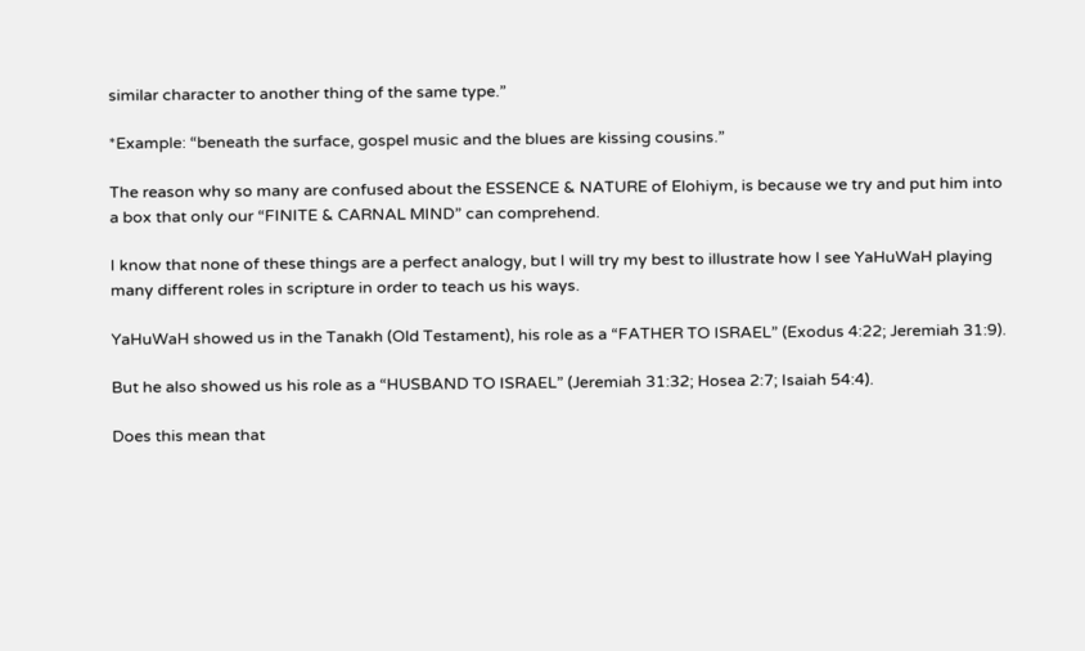similar character to another thing of the same type.”

*Example: “beneath the surface, gospel music and the blues are kissing cousins.”

The reason why so many are confused about the ESSENCE & NATURE of Elohiym, is because we try and put him into a box that only our “FINITE & CARNAL MIND” can comprehend.

I know that none of these things are a perfect analogy, but I will try my best to illustrate how I see YaHuWaH playing many different roles in scripture in order to teach us his ways.

YaHuWaH showed us in the Tanakh (Old Testament), his role as a “FATHER TO ISRAEL” (Exodus 4:22; Jeremiah 31:9).

But he also showed us his role as a “HUSBAND TO ISRAEL” (Jeremiah 31:32; Hosea 2:7; Isaiah 54:4).

Does this mean that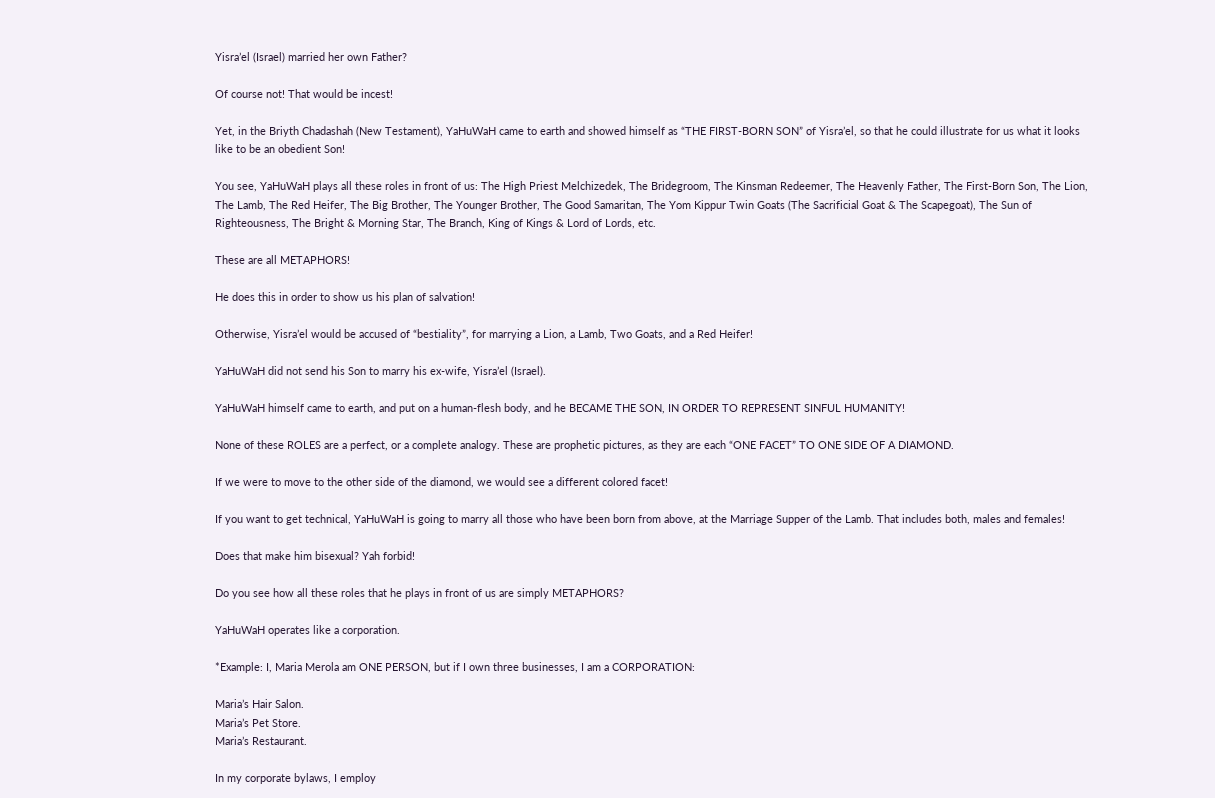Yisra’el (Israel) married her own Father?

Of course not! That would be incest!

Yet, in the Briyth Chadashah (New Testament), YaHuWaH came to earth and showed himself as “THE FIRST-BORN SON” of Yisra’el, so that he could illustrate for us what it looks like to be an obedient Son!

You see, YaHuWaH plays all these roles in front of us: The High Priest Melchizedek, The Bridegroom, The Kinsman Redeemer, The Heavenly Father, The First-Born Son, The Lion, The Lamb, The Red Heifer, The Big Brother, The Younger Brother, The Good Samaritan, The Yom Kippur Twin Goats (The Sacrificial Goat & The Scapegoat), The Sun of Righteousness, The Bright & Morning Star, The Branch, King of Kings & Lord of Lords, etc.

These are all METAPHORS!

He does this in order to show us his plan of salvation!

Otherwise, Yisra’el would be accused of “bestiality”, for marrying a Lion, a Lamb, Two Goats, and a Red Heifer!

YaHuWaH did not send his Son to marry his ex-wife, Yisra’el (Israel).

YaHuWaH himself came to earth, and put on a human-flesh body, and he BECAME THE SON, IN ORDER TO REPRESENT SINFUL HUMANITY!

None of these ROLES are a perfect, or a complete analogy. These are prophetic pictures, as they are each “ONE FACET” TO ONE SIDE OF A DIAMOND.

If we were to move to the other side of the diamond, we would see a different colored facet!

If you want to get technical, YaHuWaH is going to marry all those who have been born from above, at the Marriage Supper of the Lamb. That includes both, males and females!

Does that make him bisexual? Yah forbid!

Do you see how all these roles that he plays in front of us are simply METAPHORS?

YaHuWaH operates like a corporation.

*Example: I, Maria Merola am ONE PERSON, but if I own three businesses, I am a CORPORATION:

Maria’s Hair Salon.
Maria’s Pet Store.
Maria’s Restaurant.

In my corporate bylaws, I employ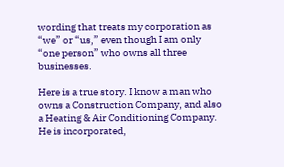wording that treats my corporation as “we” or “us,” even though I am only “one person” who owns all three businesses.

Here is a true story. I know a man who owns a Construction Company, and also a Heating & Air Conditioning Company. He is incorporated,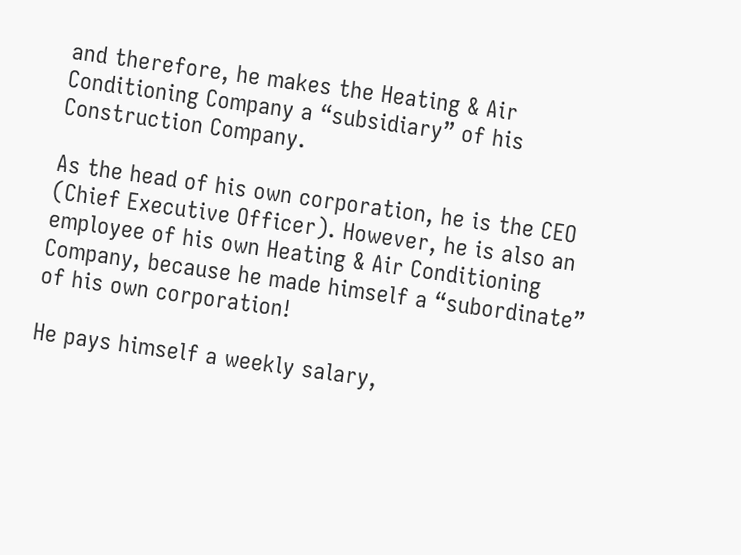and therefore, he makes the Heating & Air Conditioning Company a “subsidiary” of his Construction Company.

As the head of his own corporation, he is the CEO (Chief Executive Officer). However, he is also an employee of his own Heating & Air Conditioning Company, because he made himself a “subordinate” of his own corporation!

He pays himself a weekly salary,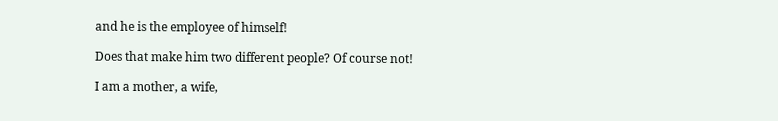and he is the employee of himself!

Does that make him two different people? Of course not!

I am a mother, a wife,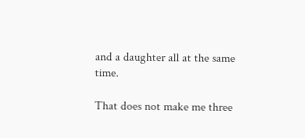and a daughter all at the same time.

That does not make me three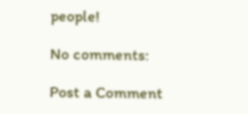people!

No comments:

Post a Comment